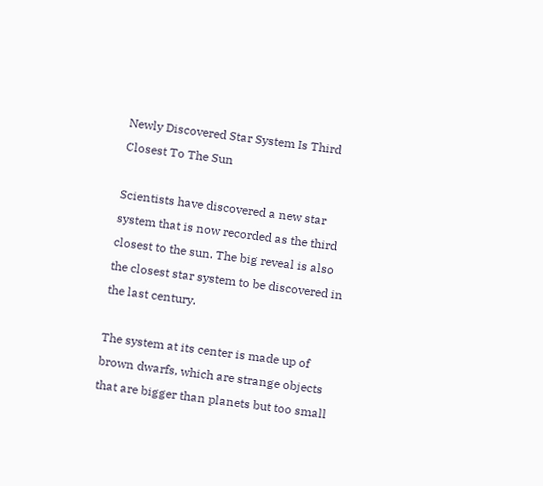Newly Discovered Star System Is Third Closest To The Sun

Scientists have discovered a new star system that is now recorded as the third closest to the sun. The big reveal is also the closest star system to be discovered in the last century.

The system at its center is made up of brown dwarfs, which are strange objects that are bigger than planets but too small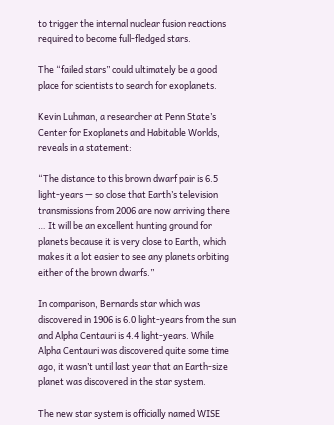to trigger the internal nuclear fusion reactions required to become full-fledged stars.

The “failed stars” could ultimately be a good place for scientists to search for exoplanets.

Kevin Luhman, a researcher at Penn State’s Center for Exoplanets and Habitable Worlds, reveals in a statement:

“The distance to this brown dwarf pair is 6.5 light-years — so close that Earth’s television transmissions from 2006 are now arriving there … It will be an excellent hunting ground for planets because it is very close to Earth, which makes it a lot easier to see any planets orbiting either of the brown dwarfs.”

In comparison, Bernards star which was discovered in 1906 is 6.0 light-years from the sun and Alpha Centauri is 4.4 light-years. While Alpha Centauri was discovered quite some time ago, it wasn’t until last year that an Earth-size planet was discovered in the star system.

The new star system is officially named WISE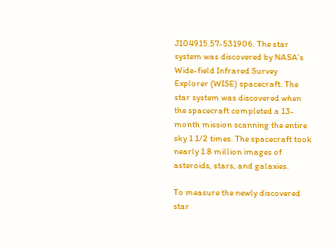J104915.57-531906. The star system was discovered by NASA’s Wide-field Infrared Survey Explorer (WISE) spacecraft. The star system was discovered when the spacecraft completed a 13-month mission scanning the entire sky 1 1/2 times. The spacecraft took nearly 1.8 million images of asteroids, stars, and galaxies.

To measure the newly discovered star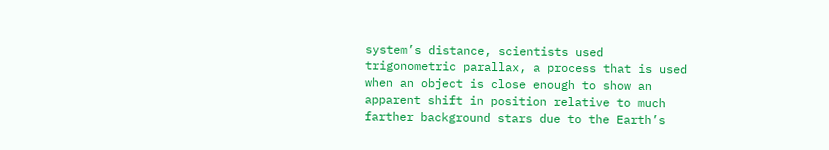system’s distance, scientists used trigonometric parallax, a process that is used when an object is close enough to show an  apparent shift in position relative to much farther background stars due to the Earth’s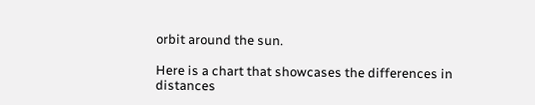orbit around the sun.

Here is a chart that showcases the differences in distances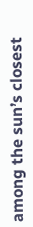among the sun’s closest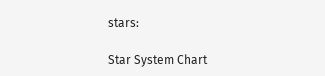stars:

Star System Chart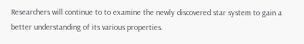Researchers will continue to to examine the newly discovered star system to gain a better understanding of its various properties.